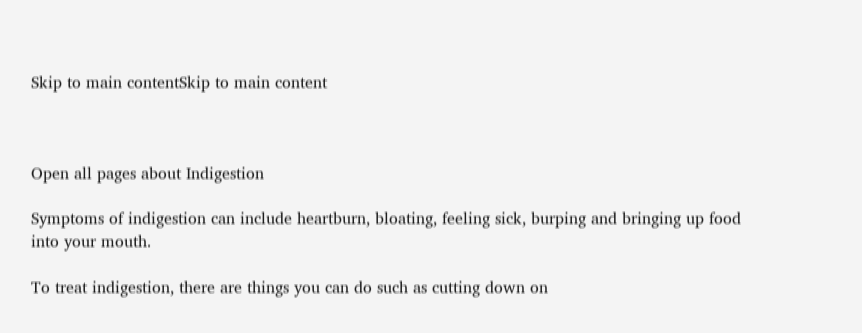Skip to main contentSkip to main content



Open all pages about Indigestion

Symptoms of indigestion can include heartburn, bloating, feeling sick, burping and bringing up food into your mouth.

To treat indigestion, there are things you can do such as cutting down on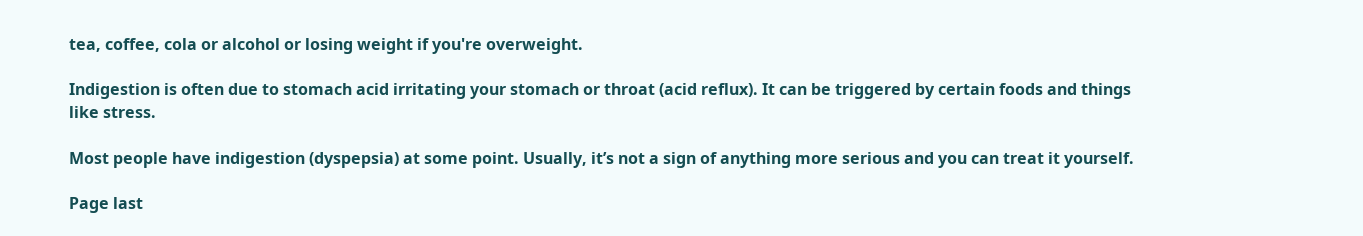tea, coffee, cola or alcohol or losing weight if you're overweight.

Indigestion is often due to stomach acid irritating your stomach or throat (acid reflux). It can be triggered by certain foods and things like stress.

Most people have indigestion (dyspepsia) at some point. Usually, it’s not a sign of anything more serious and you can treat it yourself.

Page last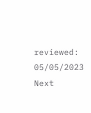reviewed: 05/05/2023
Next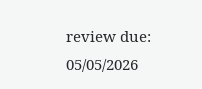review due: 05/05/2026